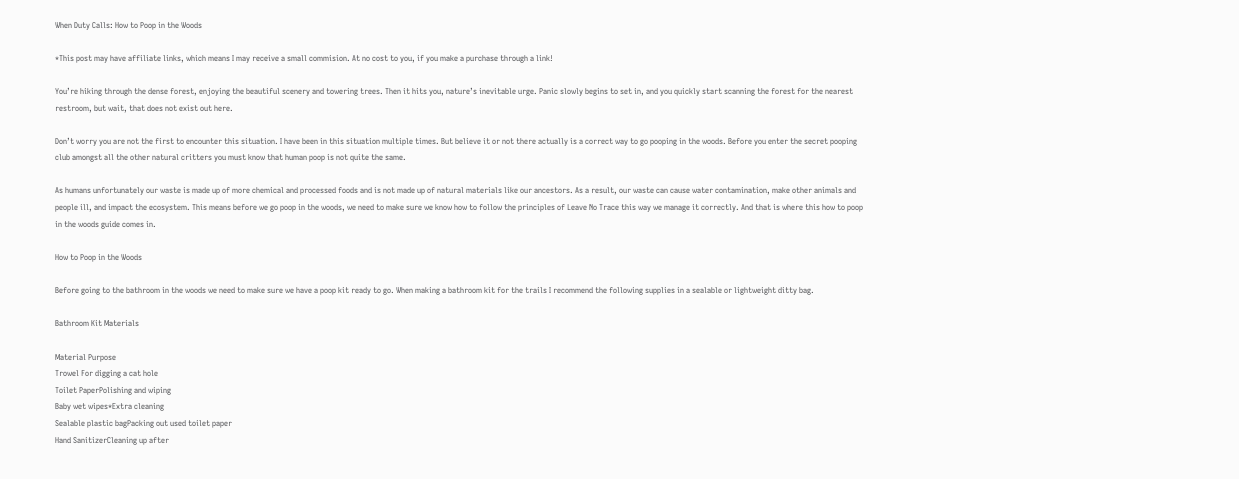When Duty Calls: How to Poop in the Woods

*This post may have affiliate links, which means I may receive a small commision. At no cost to you, if you make a purchase through a link!

You’re hiking through the dense forest, enjoying the beautiful scenery and towering trees. Then it hits you, nature’s inevitable urge. Panic slowly begins to set in, and you quickly start scanning the forest for the nearest restroom, but wait, that does not exist out here.

Don’t worry you are not the first to encounter this situation. I have been in this situation multiple times. But believe it or not there actually is a correct way to go pooping in the woods. Before you enter the secret pooping club amongst all the other natural critters you must know that human poop is not quite the same.

As humans unfortunately our waste is made up of more chemical and processed foods and is not made up of natural materials like our ancestors. As a result, our waste can cause water contamination, make other animals and people ill, and impact the ecosystem. This means before we go poop in the woods, we need to make sure we know how to follow the principles of Leave No Trace this way we manage it correctly. And that is where this how to poop in the woods guide comes in.

How to Poop in the Woods

Before going to the bathroom in the woods we need to make sure we have a poop kit ready to go. When making a bathroom kit for the trails I recommend the following supplies in a sealable or lightweight ditty bag.

Bathroom Kit Materials

Material Purpose
Trowel For digging a cat hole
Toilet PaperPolishing and wiping
Baby wet wipes*Extra cleaning
Sealable plastic bagPacking out used toilet paper
Hand SanitizerCleaning up after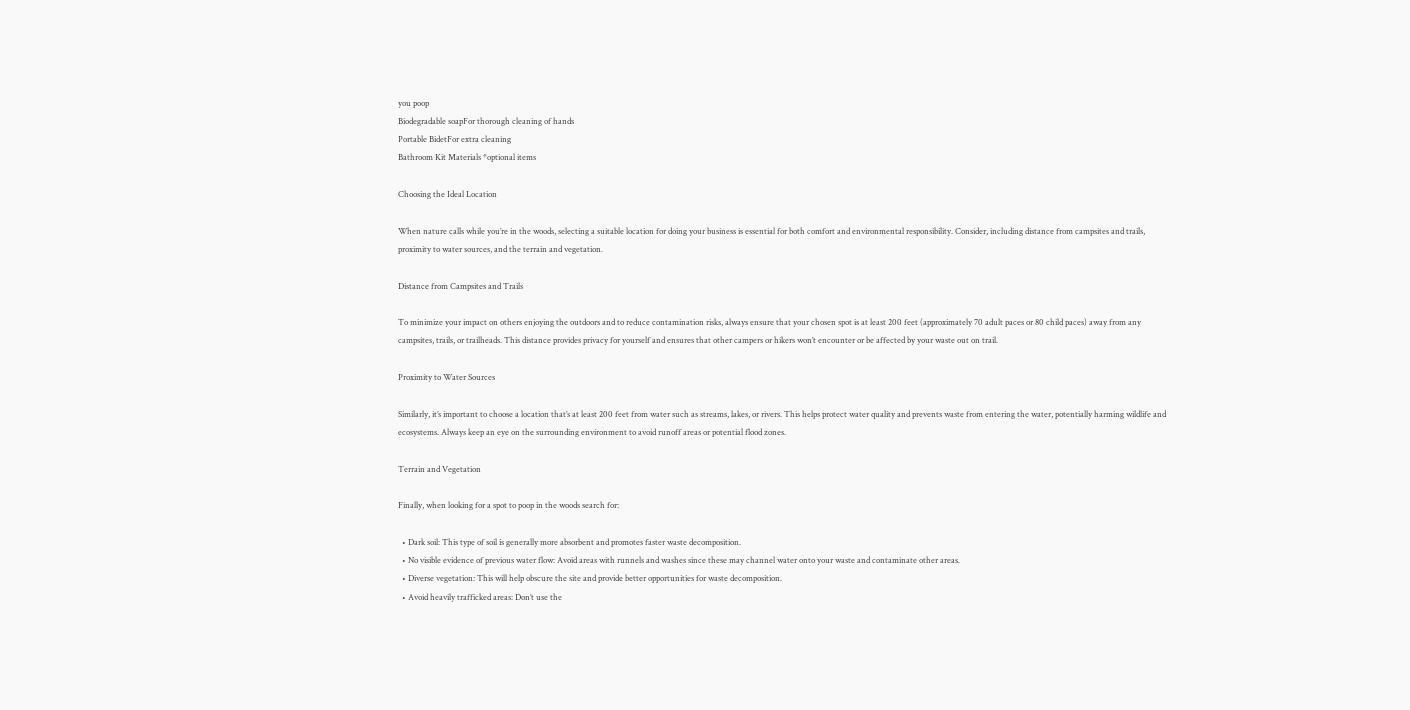you poop
Biodegradable soapFor thorough cleaning of hands
Portable BidetFor extra cleaning
Bathroom Kit Materials *optional items

Choosing the Ideal Location

When nature calls while you’re in the woods, selecting a suitable location for doing your business is essential for both comfort and environmental responsibility. Consider, including distance from campsites and trails, proximity to water sources, and the terrain and vegetation.

Distance from Campsites and Trails

To minimize your impact on others enjoying the outdoors and to reduce contamination risks, always ensure that your chosen spot is at least 200 feet (approximately 70 adult paces or 80 child paces) away from any campsites, trails, or trailheads. This distance provides privacy for yourself and ensures that other campers or hikers won’t encounter or be affected by your waste out on trail.

Proximity to Water Sources

Similarly, it’s important to choose a location that’s at least 200 feet from water such as streams, lakes, or rivers. This helps protect water quality and prevents waste from entering the water, potentially harming wildlife and ecosystems. Always keep an eye on the surrounding environment to avoid runoff areas or potential flood zones.

Terrain and Vegetation

Finally, when looking for a spot to poop in the woods search for:

  • Dark soil: This type of soil is generally more absorbent and promotes faster waste decomposition.
  • No visible evidence of previous water flow: Avoid areas with runnels and washes since these may channel water onto your waste and contaminate other areas.
  • Diverse vegetation: This will help obscure the site and provide better opportunities for waste decomposition.
  • Avoid heavily trafficked areas: Don’t use the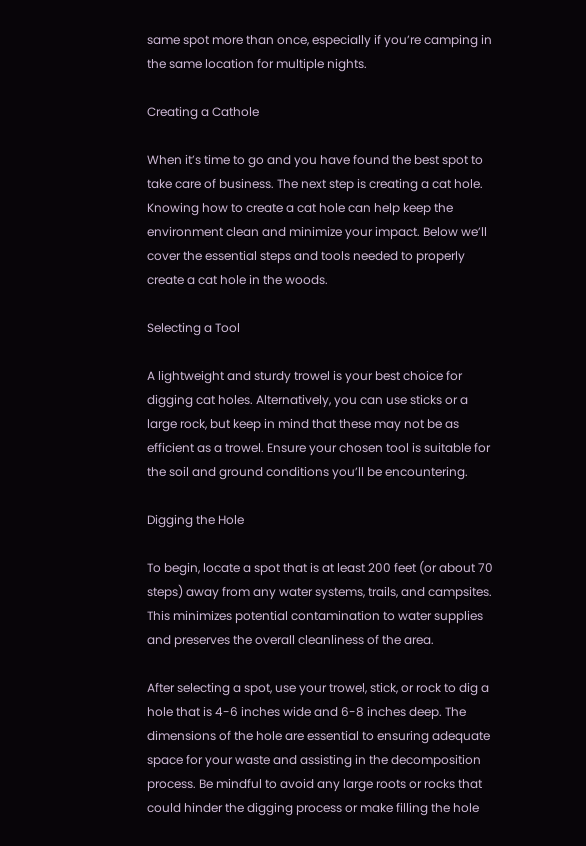same spot more than once, especially if you’re camping in the same location for multiple nights.

Creating a Cathole

When it’s time to go and you have found the best spot to take care of business. The next step is creating a cat hole. Knowing how to create a cat hole can help keep the environment clean and minimize your impact. Below we’ll cover the essential steps and tools needed to properly create a cat hole in the woods.

Selecting a Tool

A lightweight and sturdy trowel is your best choice for digging cat holes. Alternatively, you can use sticks or a large rock, but keep in mind that these may not be as efficient as a trowel. Ensure your chosen tool is suitable for the soil and ground conditions you’ll be encountering.

Digging the Hole

To begin, locate a spot that is at least 200 feet (or about 70 steps) away from any water systems, trails, and campsites. This minimizes potential contamination to water supplies and preserves the overall cleanliness of the area.

After selecting a spot, use your trowel, stick, or rock to dig a hole that is 4-6 inches wide and 6-8 inches deep. The dimensions of the hole are essential to ensuring adequate space for your waste and assisting in the decomposition process. Be mindful to avoid any large roots or rocks that could hinder the digging process or make filling the hole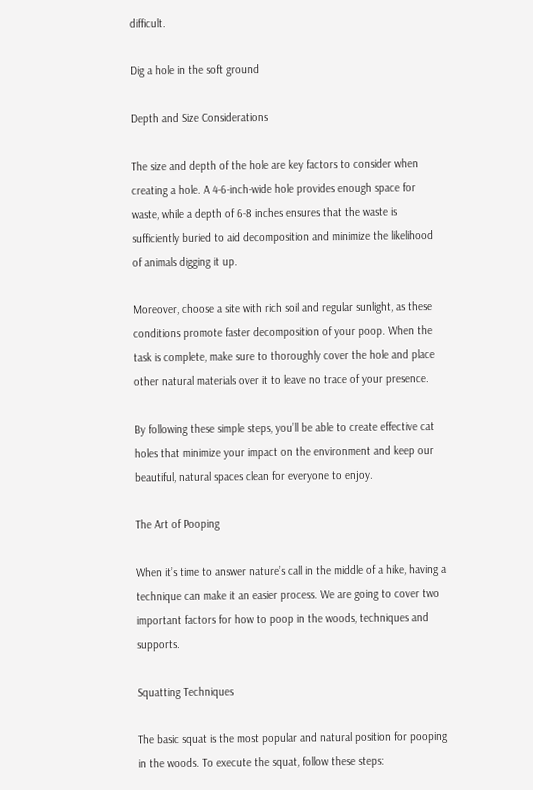difficult.

Dig a hole in the soft ground

Depth and Size Considerations

The size and depth of the hole are key factors to consider when creating a hole. A 4-6-inch-wide hole provides enough space for waste, while a depth of 6-8 inches ensures that the waste is sufficiently buried to aid decomposition and minimize the likelihood of animals digging it up.

Moreover, choose a site with rich soil and regular sunlight, as these conditions promote faster decomposition of your poop. When the task is complete, make sure to thoroughly cover the hole and place other natural materials over it to leave no trace of your presence.

By following these simple steps, you’ll be able to create effective cat holes that minimize your impact on the environment and keep our beautiful, natural spaces clean for everyone to enjoy.

The Art of Pooping

When it’s time to answer nature’s call in the middle of a hike, having a technique can make it an easier process. We are going to cover two important factors for how to poop in the woods, techniques and supports.

Squatting Techniques

The basic squat is the most popular and natural position for pooping in the woods. To execute the squat, follow these steps: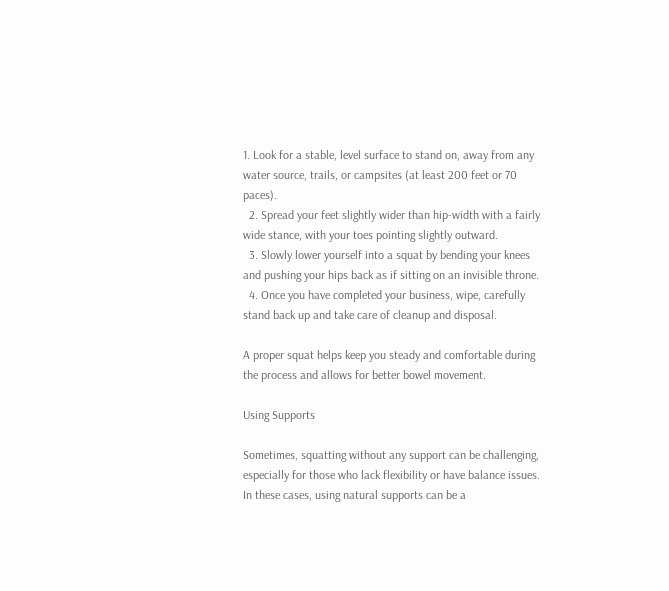1. Look for a stable, level surface to stand on, away from any water source, trails, or campsites (at least 200 feet or 70 paces).
  2. Spread your feet slightly wider than hip-width with a fairly wide stance, with your toes pointing slightly outward.
  3. Slowly lower yourself into a squat by bending your knees and pushing your hips back as if sitting on an invisible throne.
  4. Once you have completed your business, wipe, carefully stand back up and take care of cleanup and disposal.

A proper squat helps keep you steady and comfortable during the process and allows for better bowel movement.

Using Supports

Sometimes, squatting without any support can be challenging, especially for those who lack flexibility or have balance issues. In these cases, using natural supports can be a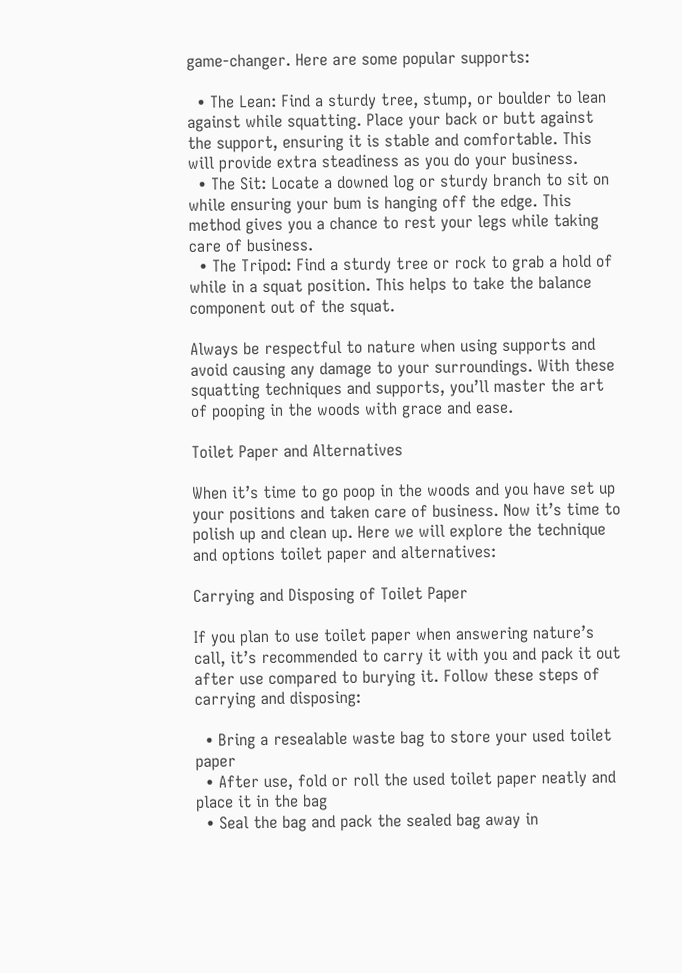game-changer. Here are some popular supports:

  • The Lean: Find a sturdy tree, stump, or boulder to lean against while squatting. Place your back or butt against the support, ensuring it is stable and comfortable. This will provide extra steadiness as you do your business.
  • The Sit: Locate a downed log or sturdy branch to sit on while ensuring your bum is hanging off the edge. This method gives you a chance to rest your legs while taking care of business.
  • The Tripod: Find a sturdy tree or rock to grab a hold of while in a squat position. This helps to take the balance component out of the squat.

Always be respectful to nature when using supports and avoid causing any damage to your surroundings. With these squatting techniques and supports, you’ll master the art of pooping in the woods with grace and ease.

Toilet Paper and Alternatives

When it’s time to go poop in the woods and you have set up your positions and taken care of business. Now it’s time to polish up and clean up. Here we will explore the technique and options toilet paper and alternatives:

Carrying and Disposing of Toilet Paper

If you plan to use toilet paper when answering nature’s call, it’s recommended to carry it with you and pack it out after use compared to burying it. Follow these steps of carrying and disposing:

  • Bring a resealable waste bag to store your used toilet paper
  • After use, fold or roll the used toilet paper neatly and place it in the bag
  • Seal the bag and pack the sealed bag away in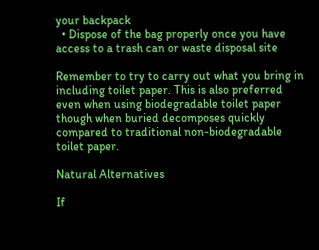your backpack
  • Dispose of the bag properly once you have access to a trash can or waste disposal site

Remember to try to carry out what you bring in including toilet paper. This is also preferred even when using biodegradable toilet paper though when buried decomposes quickly compared to traditional non-biodegradable toilet paper.

Natural Alternatives

If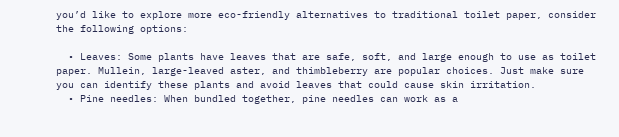you’d like to explore more eco-friendly alternatives to traditional toilet paper, consider the following options:

  • Leaves: Some plants have leaves that are safe, soft, and large enough to use as toilet paper. Mullein, large-leaved aster, and thimbleberry are popular choices. Just make sure you can identify these plants and avoid leaves that could cause skin irritation.
  • Pine needles: When bundled together, pine needles can work as a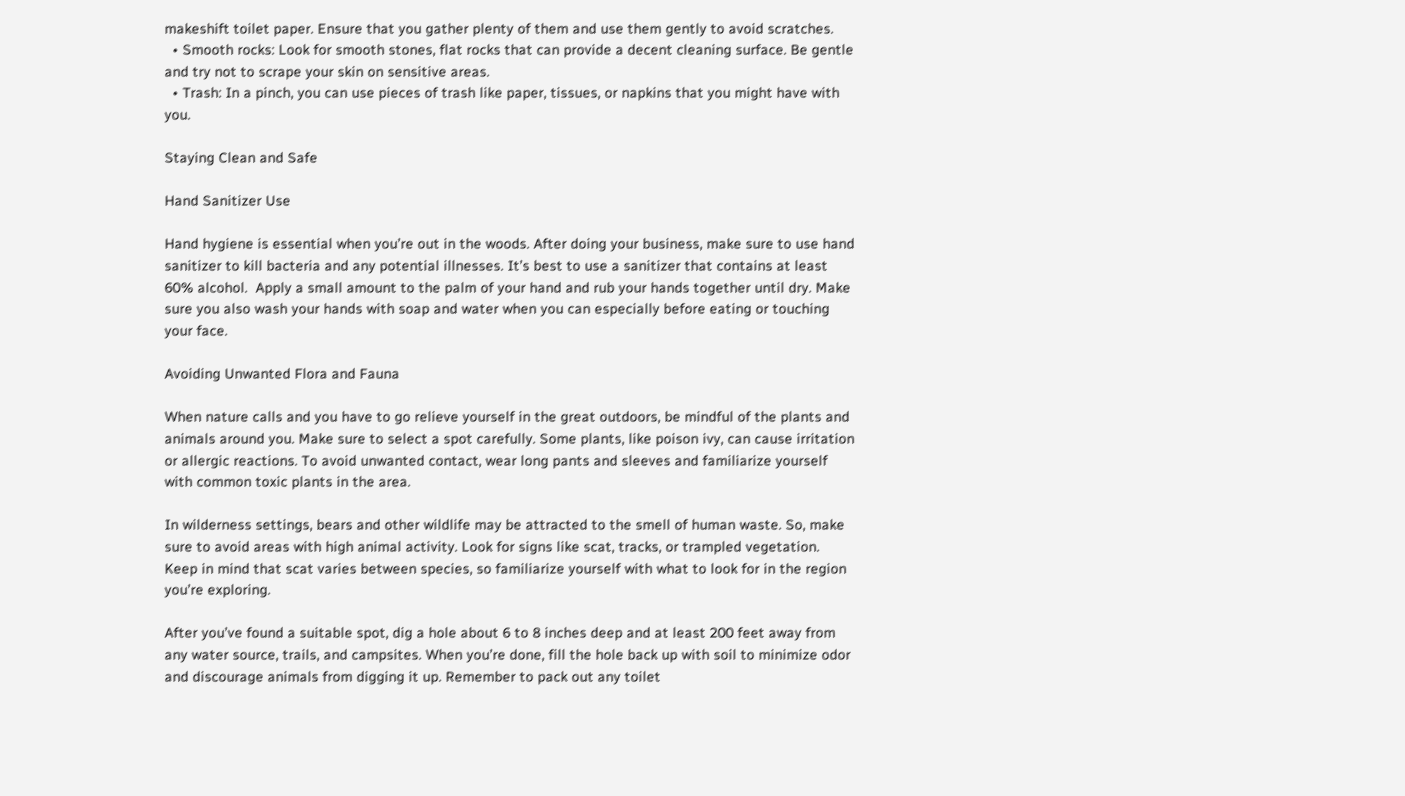makeshift toilet paper. Ensure that you gather plenty of them and use them gently to avoid scratches.
  • Smooth rocks: Look for smooth stones, flat rocks that can provide a decent cleaning surface. Be gentle and try not to scrape your skin on sensitive areas.
  • Trash: In a pinch, you can use pieces of trash like paper, tissues, or napkins that you might have with you.

Staying Clean and Safe

Hand Sanitizer Use

Hand hygiene is essential when you’re out in the woods. After doing your business, make sure to use hand sanitizer to kill bacteria and any potential illnesses. It’s best to use a sanitizer that contains at least 60% alcohol.  Apply a small amount to the palm of your hand and rub your hands together until dry. Make sure you also wash your hands with soap and water when you can especially before eating or touching your face.

Avoiding Unwanted Flora and Fauna

When nature calls and you have to go relieve yourself in the great outdoors, be mindful of the plants and animals around you. Make sure to select a spot carefully. Some plants, like poison ivy, can cause irritation or allergic reactions. To avoid unwanted contact, wear long pants and sleeves and familiarize yourself with common toxic plants in the area.

In wilderness settings, bears and other wildlife may be attracted to the smell of human waste. So, make sure to avoid areas with high animal activity. Look for signs like scat, tracks, or trampled vegetation. Keep in mind that scat varies between species, so familiarize yourself with what to look for in the region you’re exploring.

After you’ve found a suitable spot, dig a hole about 6 to 8 inches deep and at least 200 feet away from any water source, trails, and campsites. When you’re done, fill the hole back up with soil to minimize odor and discourage animals from digging it up. Remember to pack out any toilet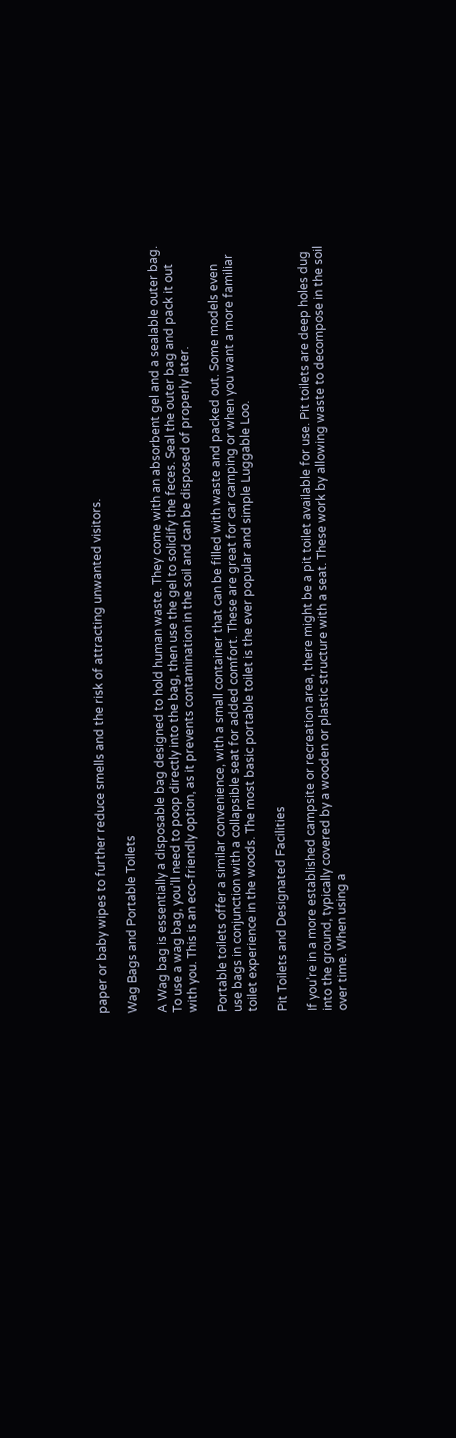paper or baby wipes to further reduce smells and the risk of attracting unwanted visitors.

Wag Bags and Portable Toilets

A Wag bag is essentially a disposable bag designed to hold human waste. They come with an absorbent gel and a sealable outer bag. To use a wag bag, you’ll need to poop directly into the bag, then use the gel to solidify the feces. Seal the outer bag and pack it out with you. This is an eco-friendly option, as it prevents contamination in the soil and can be disposed of properly later.

Portable toilets offer a similar convenience, with a small container that can be filled with waste and packed out. Some models even use bags in conjunction with a collapsible seat for added comfort. These are great for car camping or when you want a more familiar toilet experience in the woods. The most basic portable toilet is the ever popular and simple Luggable Loo.

Pit Toilets and Designated Facilities

If you’re in a more established campsite or recreation area, there might be a pit toilet available for use. Pit toilets are deep holes dug into the ground, typically covered by a wooden or plastic structure with a seat. These work by allowing waste to decompose in the soil over time. When using a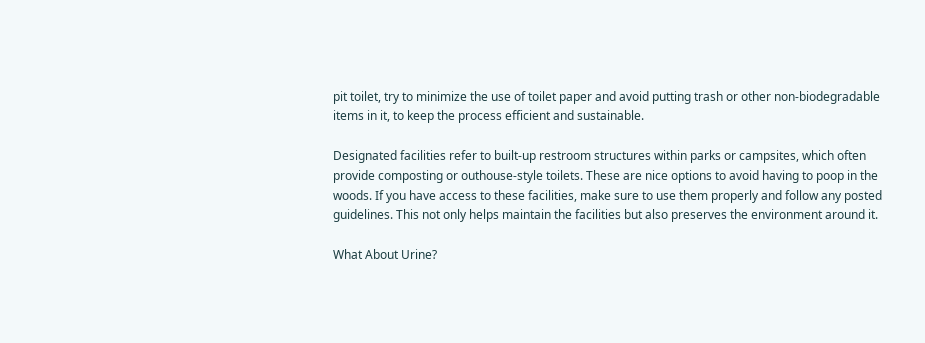pit toilet, try to minimize the use of toilet paper and avoid putting trash or other non-biodegradable items in it, to keep the process efficient and sustainable.

Designated facilities refer to built-up restroom structures within parks or campsites, which often provide composting or outhouse-style toilets. These are nice options to avoid having to poop in the woods. If you have access to these facilities, make sure to use them properly and follow any posted guidelines. This not only helps maintain the facilities but also preserves the environment around it.

What About Urine?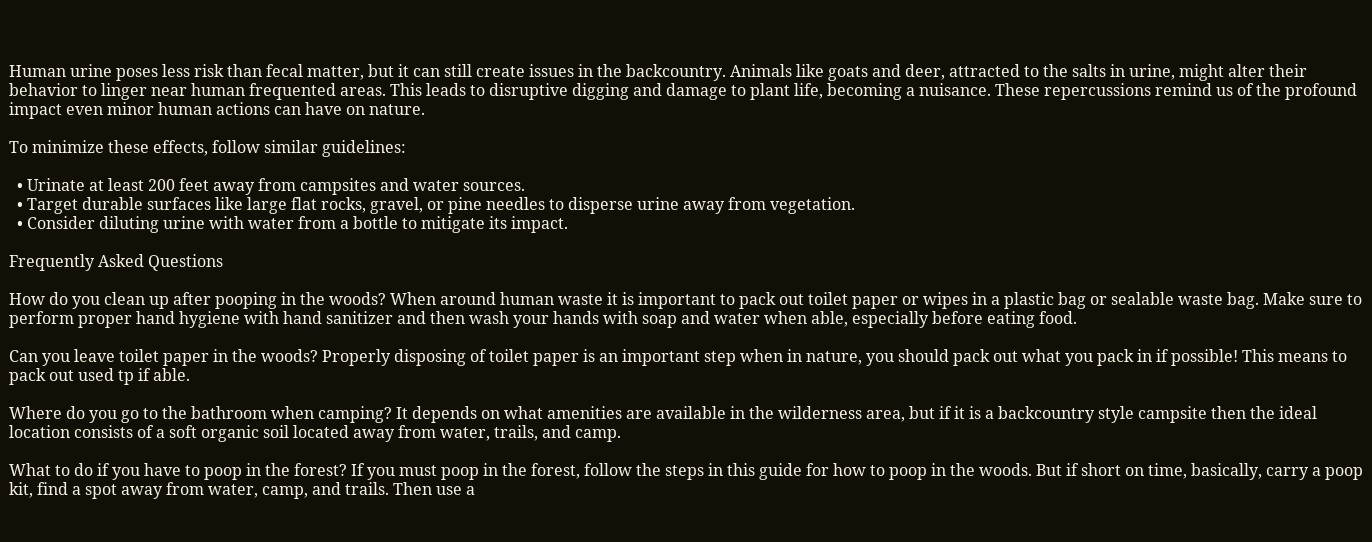Human urine poses less risk than fecal matter, but it can still create issues in the backcountry. Animals like goats and deer, attracted to the salts in urine, might alter their behavior to linger near human frequented areas. This leads to disruptive digging and damage to plant life, becoming a nuisance. These repercussions remind us of the profound impact even minor human actions can have on nature.

To minimize these effects, follow similar guidelines:

  • Urinate at least 200 feet away from campsites and water sources.
  • Target durable surfaces like large flat rocks, gravel, or pine needles to disperse urine away from vegetation.
  • Consider diluting urine with water from a bottle to mitigate its impact.

Frequently Asked Questions

How do you clean up after pooping in the woods? When around human waste it is important to pack out toilet paper or wipes in a plastic bag or sealable waste bag. Make sure to perform proper hand hygiene with hand sanitizer and then wash your hands with soap and water when able, especially before eating food.

Can you leave toilet paper in the woods? Properly disposing of toilet paper is an important step when in nature, you should pack out what you pack in if possible! This means to pack out used tp if able.

Where do you go to the bathroom when camping? It depends on what amenities are available in the wilderness area, but if it is a backcountry style campsite then the ideal location consists of a soft organic soil located away from water, trails, and camp.

What to do if you have to poop in the forest? If you must poop in the forest, follow the steps in this guide for how to poop in the woods. But if short on time, basically, carry a poop kit, find a spot away from water, camp, and trails. Then use a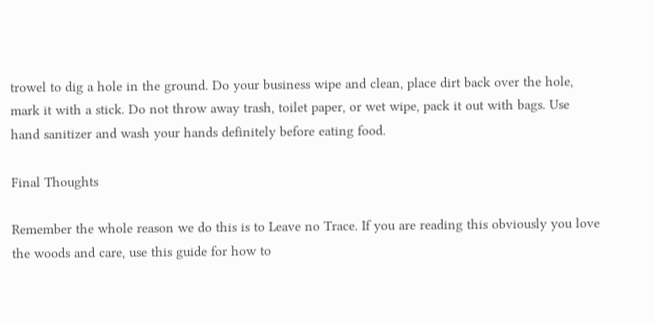trowel to dig a hole in the ground. Do your business wipe and clean, place dirt back over the hole, mark it with a stick. Do not throw away trash, toilet paper, or wet wipe, pack it out with bags. Use hand sanitizer and wash your hands definitely before eating food.

Final Thoughts

Remember the whole reason we do this is to Leave no Trace. If you are reading this obviously you love the woods and care, use this guide for how to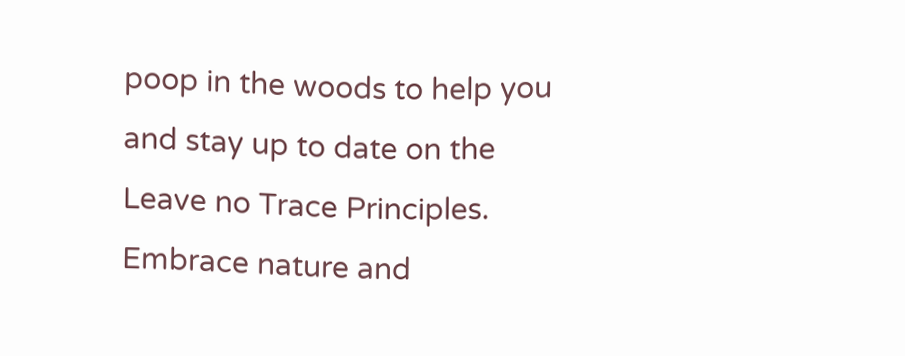poop in the woods to help you and stay up to date on the Leave no Trace Principles. Embrace nature and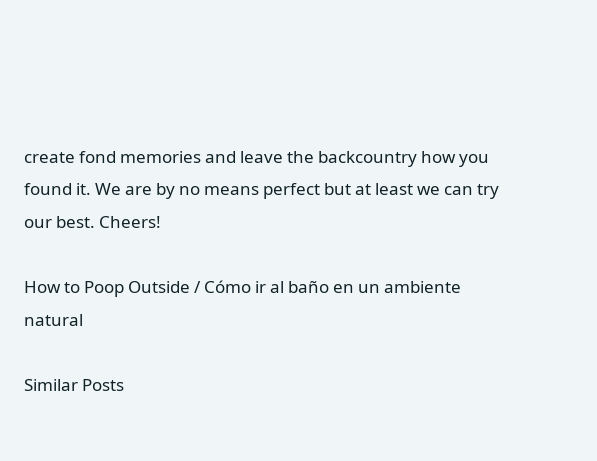create fond memories and leave the backcountry how you found it. We are by no means perfect but at least we can try our best. Cheers!

How to Poop Outside / Cómo ir al baño en un ambiente natural

Similar Posts